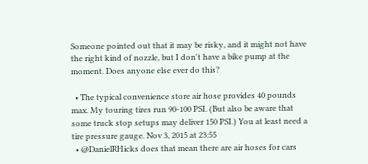Someone pointed out that it may be risky, and it might not have the right kind of nozzle, but I don't have a bike pump at the moment. Does anyone else ever do this?

  • The typical convenience store air hose provides 40 pounds max. My touring tires run 90-100 PSI. (But also be aware that some truck stop setups may deliver 150 PSI.) You at least need a tire pressure gauge. Nov 3, 2015 at 23:55
  • @DanielRHicks does that mean there are air hoses for cars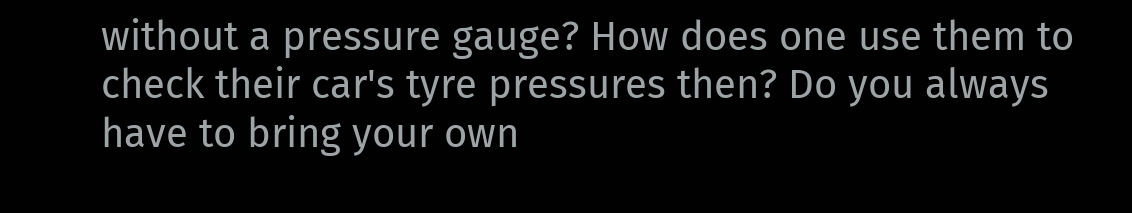without a pressure gauge? How does one use them to check their car's tyre pressures then? Do you always have to bring your own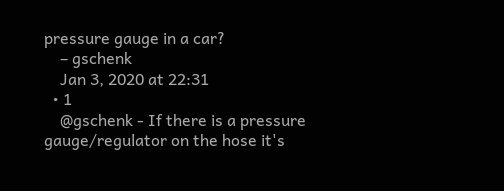pressure gauge in a car?
    – gschenk
    Jan 3, 2020 at 22:31
  • 1
    @gschenk - If there is a pressure gauge/regulator on the hose it's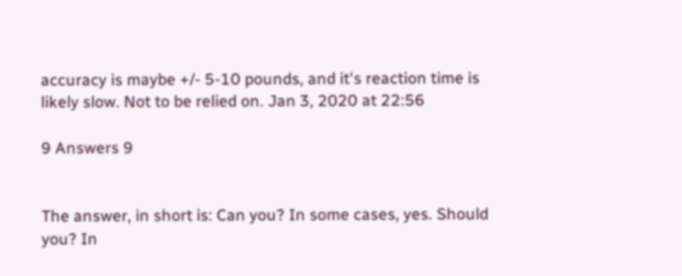accuracy is maybe +/- 5-10 pounds, and it's reaction time is likely slow. Not to be relied on. Jan 3, 2020 at 22:56

9 Answers 9


The answer, in short is: Can you? In some cases, yes. Should you? In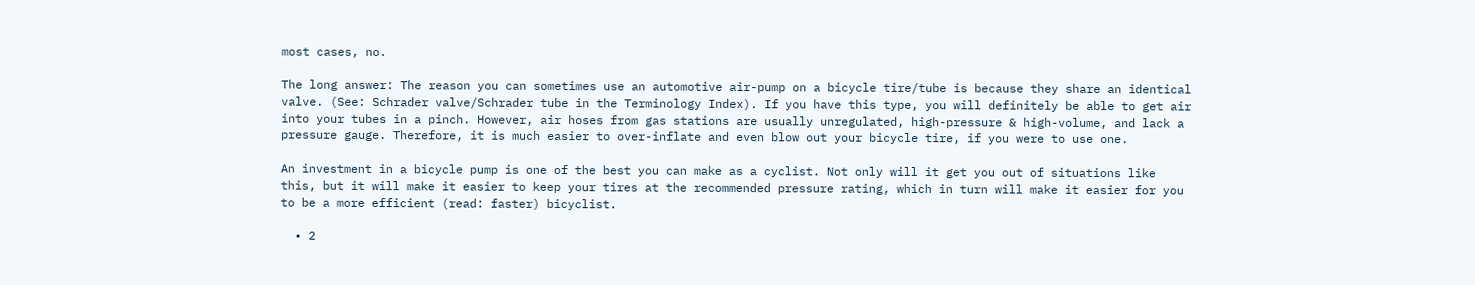most cases, no.

The long answer: The reason you can sometimes use an automotive air-pump on a bicycle tire/tube is because they share an identical valve. (See: Schrader valve/Schrader tube in the Terminology Index). If you have this type, you will definitely be able to get air into your tubes in a pinch. However, air hoses from gas stations are usually unregulated, high-pressure & high-volume, and lack a pressure gauge. Therefore, it is much easier to over-inflate and even blow out your bicycle tire, if you were to use one.

An investment in a bicycle pump is one of the best you can make as a cyclist. Not only will it get you out of situations like this, but it will make it easier to keep your tires at the recommended pressure rating, which in turn will make it easier for you to be a more efficient (read: faster) bicyclist.

  • 2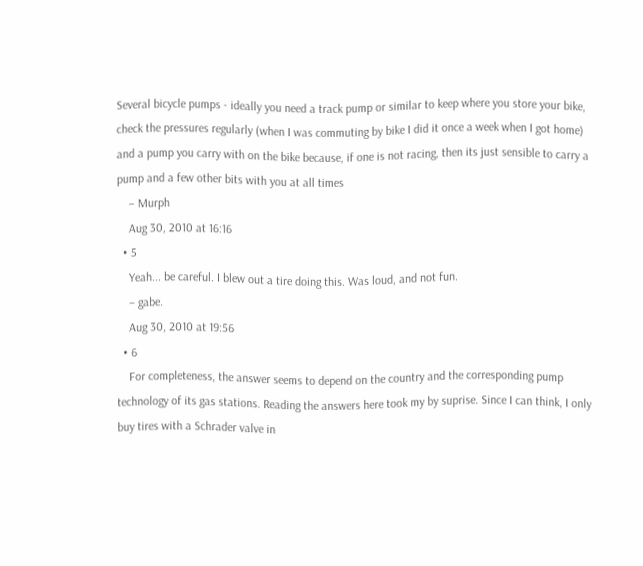Several bicycle pumps - ideally you need a track pump or similar to keep where you store your bike, check the pressures regularly (when I was commuting by bike I did it once a week when I got home) and a pump you carry with on the bike because, if one is not racing, then its just sensible to carry a pump and a few other bits with you at all times
    – Murph
    Aug 30, 2010 at 16:16
  • 5
    Yeah... be careful. I blew out a tire doing this. Was loud, and not fun.
    – gabe.
    Aug 30, 2010 at 19:56
  • 6
    For completeness, the answer seems to depend on the country and the corresponding pump technology of its gas stations. Reading the answers here took my by suprise. Since I can think, I only buy tires with a Schrader valve in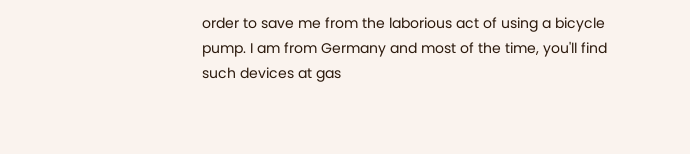order to save me from the laborious act of using a bicycle pump. I am from Germany and most of the time, you'll find such devices at gas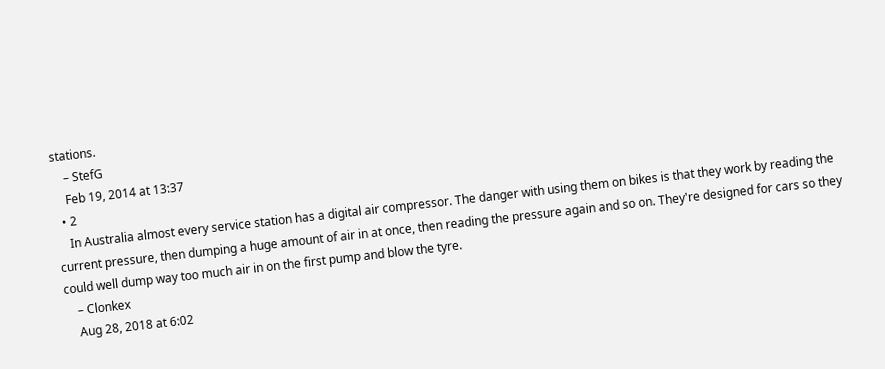stations.
    – StefG
    Feb 19, 2014 at 13:37
  • 2
    In Australia almost every service station has a digital air compressor. The danger with using them on bikes is that they work by reading the current pressure, then dumping a huge amount of air in at once, then reading the pressure again and so on. They're designed for cars so they could well dump way too much air in on the first pump and blow the tyre.
    – Clonkex
    Aug 28, 2018 at 6:02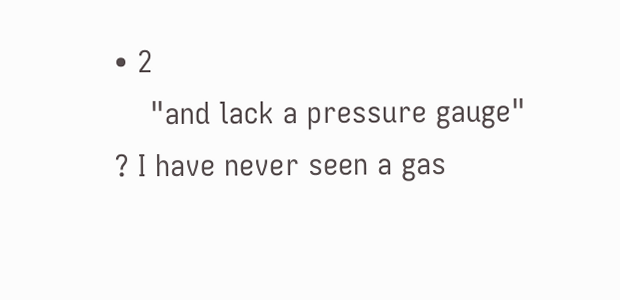• 2
    "and lack a pressure gauge" ? I have never seen a gas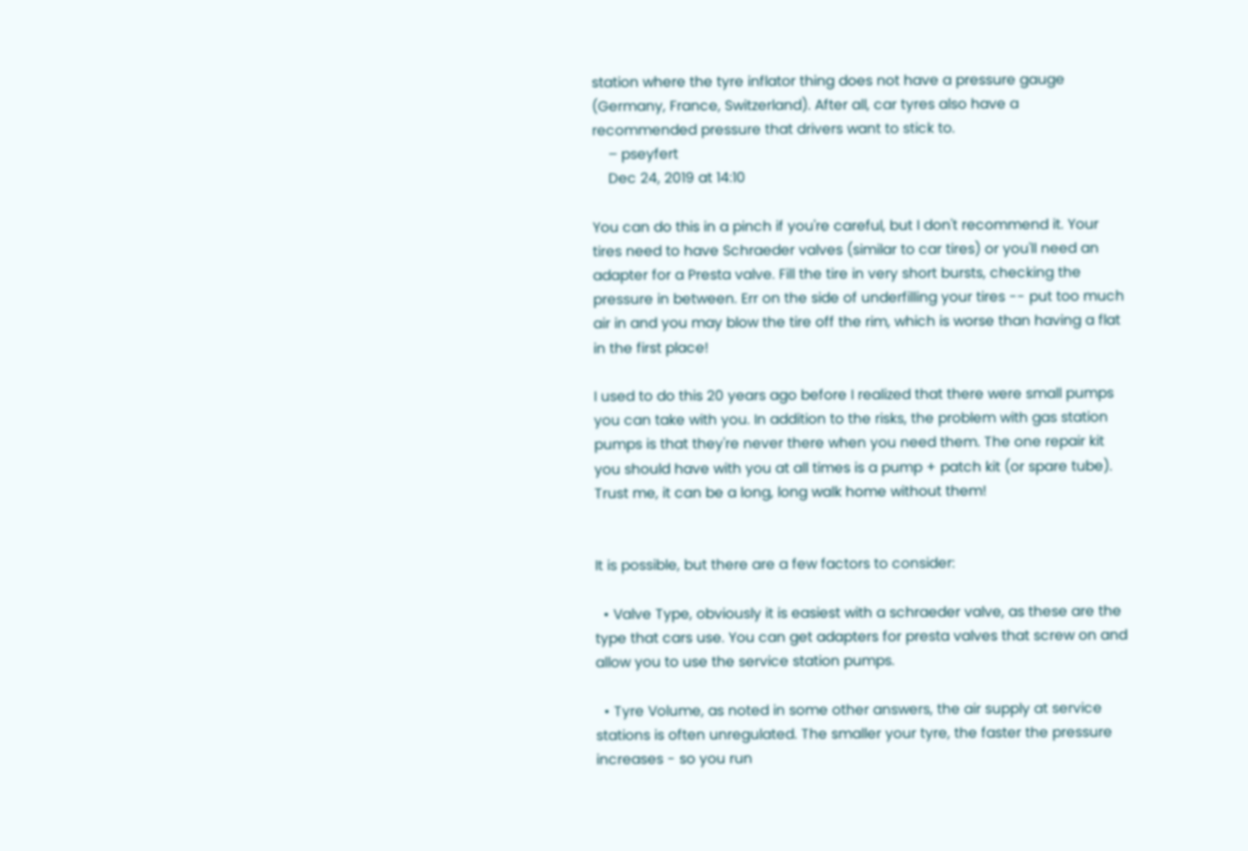station where the tyre inflator thing does not have a pressure gauge (Germany, France, Switzerland). After all, car tyres also have a recommended pressure that drivers want to stick to.
    – pseyfert
    Dec 24, 2019 at 14:10

You can do this in a pinch if you're careful, but I don't recommend it. Your tires need to have Schraeder valves (similar to car tires) or you'll need an adapter for a Presta valve. Fill the tire in very short bursts, checking the pressure in between. Err on the side of underfilling your tires -- put too much air in and you may blow the tire off the rim, which is worse than having a flat in the first place!

I used to do this 20 years ago before I realized that there were small pumps you can take with you. In addition to the risks, the problem with gas station pumps is that they're never there when you need them. The one repair kit you should have with you at all times is a pump + patch kit (or spare tube). Trust me, it can be a long, long walk home without them!


It is possible, but there are a few factors to consider:

  • Valve Type, obviously it is easiest with a schraeder valve, as these are the type that cars use. You can get adapters for presta valves that screw on and allow you to use the service station pumps.

  • Tyre Volume, as noted in some other answers, the air supply at service stations is often unregulated. The smaller your tyre, the faster the pressure increases - so you run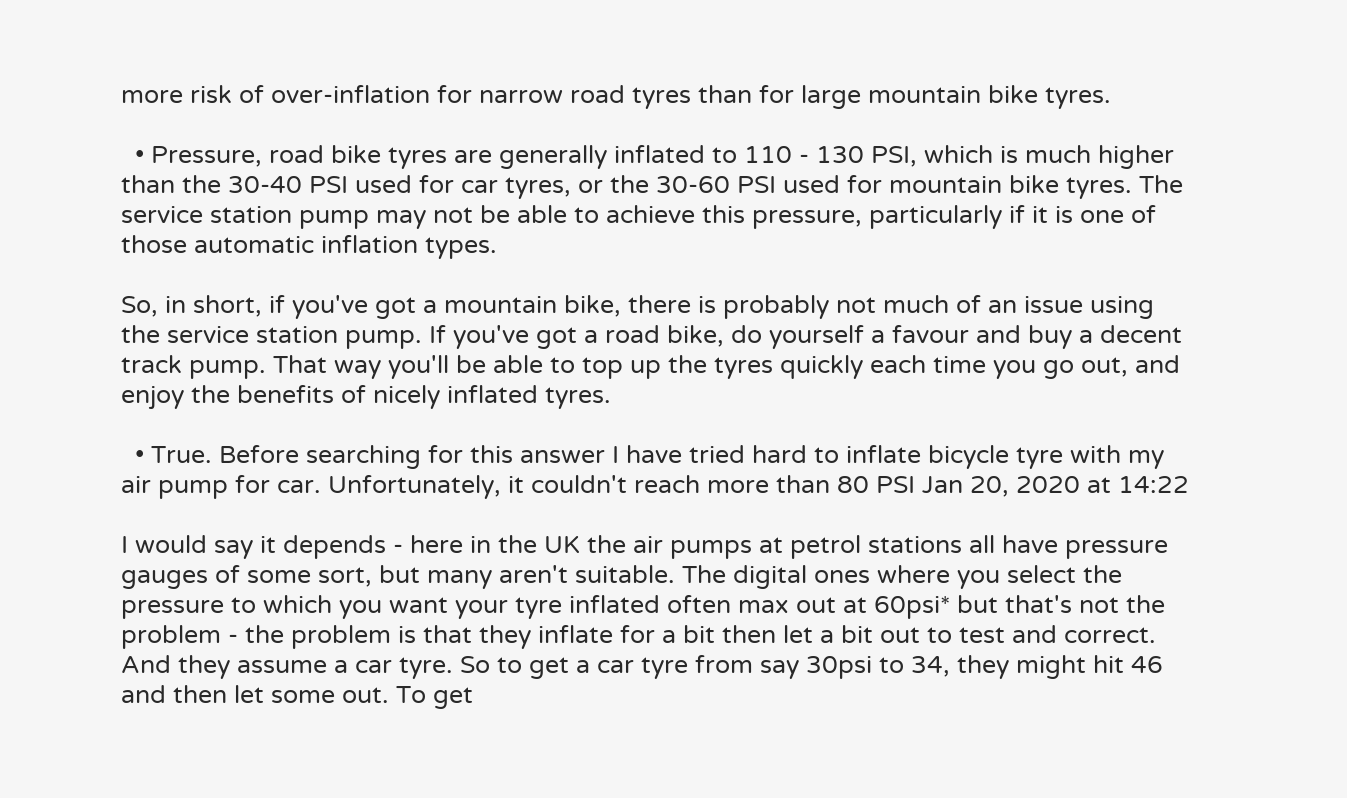more risk of over-inflation for narrow road tyres than for large mountain bike tyres.

  • Pressure, road bike tyres are generally inflated to 110 - 130 PSI, which is much higher than the 30-40 PSI used for car tyres, or the 30-60 PSI used for mountain bike tyres. The service station pump may not be able to achieve this pressure, particularly if it is one of those automatic inflation types.

So, in short, if you've got a mountain bike, there is probably not much of an issue using the service station pump. If you've got a road bike, do yourself a favour and buy a decent track pump. That way you'll be able to top up the tyres quickly each time you go out, and enjoy the benefits of nicely inflated tyres.

  • True. Before searching for this answer I have tried hard to inflate bicycle tyre with my air pump for car. Unfortunately, it couldn't reach more than 80 PSI Jan 20, 2020 at 14:22

I would say it depends - here in the UK the air pumps at petrol stations all have pressure gauges of some sort, but many aren't suitable. The digital ones where you select the pressure to which you want your tyre inflated often max out at 60psi* but that's not the problem - the problem is that they inflate for a bit then let a bit out to test and correct. And they assume a car tyre. So to get a car tyre from say 30psi to 34, they might hit 46 and then let some out. To get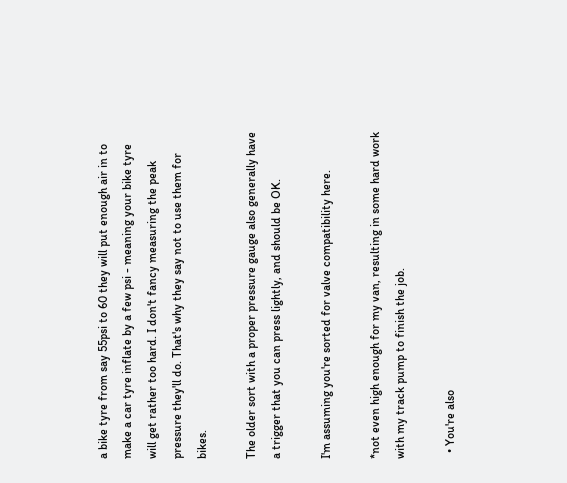a bike tyre from say 55psi to 60 they will put enough air in to make a car tyre inflate by a few psi - meaning your bike tyre will get rather too hard. I don't fancy measuring the peak pressure they'll do. That's why they say not to use them for bikes.

The older sort with a proper pressure gauge also generally have a trigger that you can press lightly, and should be OK.

I'm assuming you're sorted for valve compatibility here.

*not even high enough for my van, resulting in some hard work with my track pump to finish the job.

  • You're also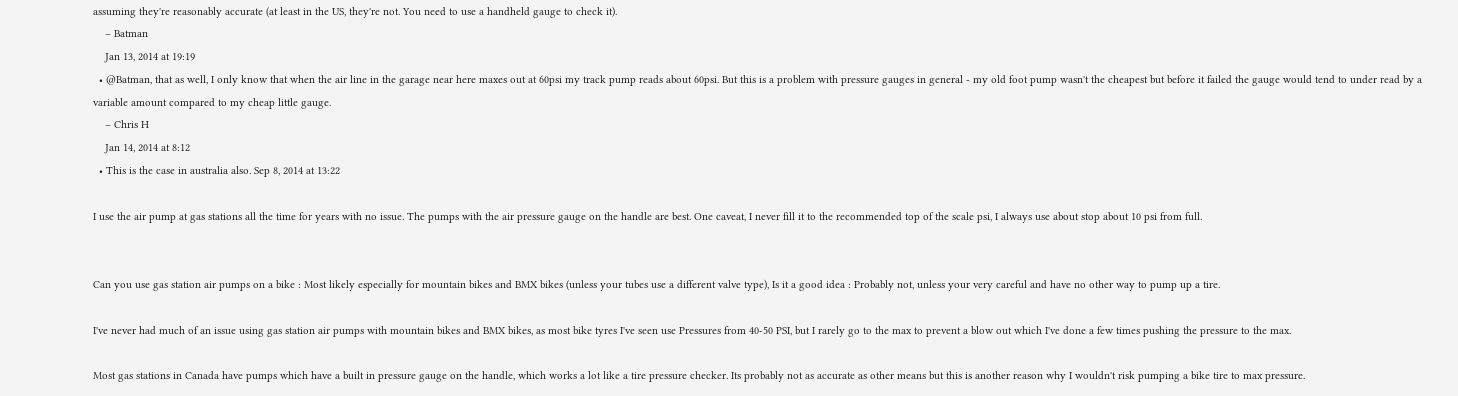assuming they're reasonably accurate (at least in the US, they're not. You need to use a handheld gauge to check it).
    – Batman
    Jan 13, 2014 at 19:19
  • @Batman, that as well, I only know that when the air line in the garage near here maxes out at 60psi my track pump reads about 60psi. But this is a problem with pressure gauges in general - my old foot pump wasn't the cheapest but before it failed the gauge would tend to under read by a variable amount compared to my cheap little gauge.
    – Chris H
    Jan 14, 2014 at 8:12
  • This is the case in australia also. Sep 8, 2014 at 13:22

I use the air pump at gas stations all the time for years with no issue. The pumps with the air pressure gauge on the handle are best. One caveat, I never fill it to the recommended top of the scale psi, I always use about stop about 10 psi from full.


Can you use gas station air pumps on a bike : Most likely especially for mountain bikes and BMX bikes (unless your tubes use a different valve type), Is it a good idea : Probably not, unless your very careful and have no other way to pump up a tire.

I've never had much of an issue using gas station air pumps with mountain bikes and BMX bikes, as most bike tyres I've seen use Pressures from 40-50 PSI, but I rarely go to the max to prevent a blow out which I've done a few times pushing the pressure to the max.

Most gas stations in Canada have pumps which have a built in pressure gauge on the handle, which works a lot like a tire pressure checker. Its probably not as accurate as other means but this is another reason why I wouldn't risk pumping a bike tire to max pressure.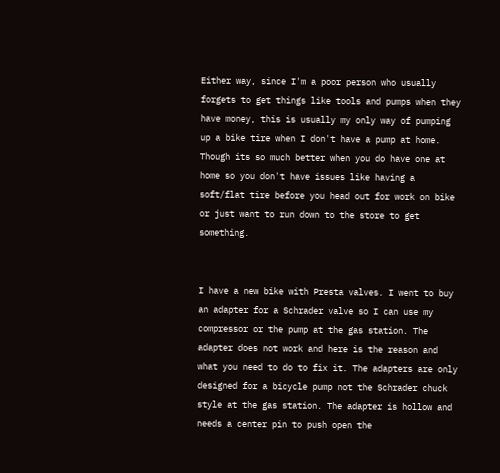Either way, since I'm a poor person who usually forgets to get things like tools and pumps when they have money, this is usually my only way of pumping up a bike tire when I don't have a pump at home. Though its so much better when you do have one at home so you don't have issues like having a soft/flat tire before you head out for work on bike or just want to run down to the store to get something.


I have a new bike with Presta valves. I went to buy an adapter for a Schrader valve so I can use my compressor or the pump at the gas station. The adapter does not work and here is the reason and what you need to do to fix it. The adapters are only designed for a bicycle pump not the Schrader chuck style at the gas station. The adapter is hollow and needs a center pin to push open the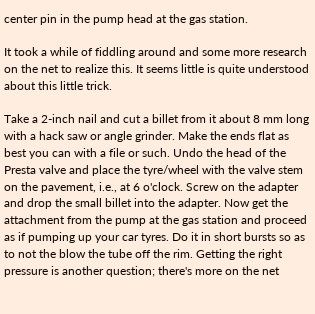center pin in the pump head at the gas station.

It took a while of fiddling around and some more research on the net to realize this. It seems little is quite understood about this little trick.

Take a 2-inch nail and cut a billet from it about 8 mm long with a hack saw or angle grinder. Make the ends flat as best you can with a file or such. Undo the head of the Presta valve and place the tyre/wheel with the valve stem on the pavement, i.e., at 6 o'clock. Screw on the adapter and drop the small billet into the adapter. Now get the attachment from the pump at the gas station and proceed as if pumping up your car tyres. Do it in short bursts so as to not the blow the tube off the rim. Getting the right pressure is another question; there's more on the net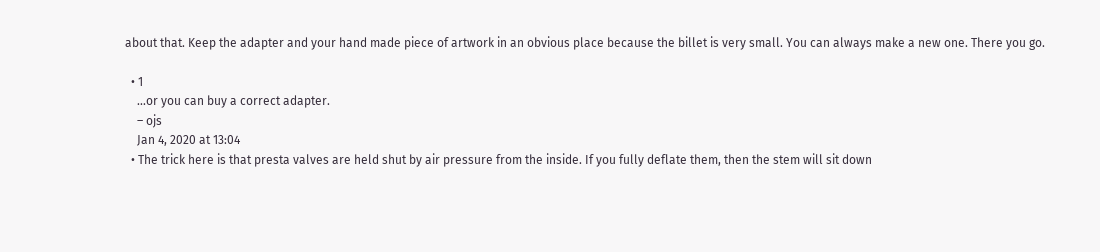about that. Keep the adapter and your hand made piece of artwork in an obvious place because the billet is very small. You can always make a new one. There you go.

  • 1
    ...or you can buy a correct adapter.
    – ojs
    Jan 4, 2020 at 13:04
  • The trick here is that presta valves are held shut by air pressure from the inside. If you fully deflate them, then the stem will sit down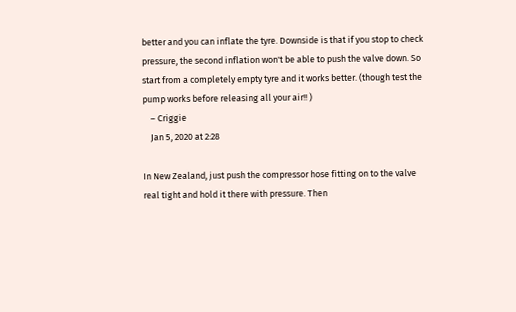better and you can inflate the tyre. Downside is that if you stop to check pressure, the second inflation won't be able to push the valve down. So start from a completely empty tyre and it works better. (though test the pump works before releasing all your air!! )
    – Criggie
    Jan 5, 2020 at 2:28

In New Zealand, just push the compressor hose fitting on to the valve real tight and hold it there with pressure. Then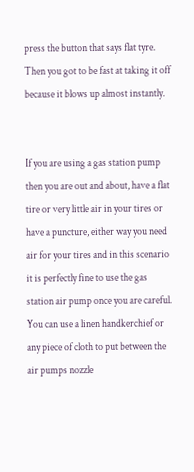press the button that says flat tyre. Then you got to be fast at taking it off because it blows up almost instantly.


If you are using a gas station pump then you are out and about, have a flat tire or very little air in your tires or have a puncture, either way you need air for your tires and in this scenario it is perfectly fine to use the gas station air pump once you are careful. You can use a linen handkerchief or any piece of cloth to put between the air pumps nozzle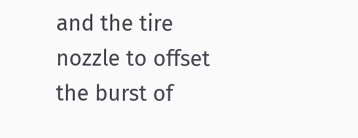and the tire nozzle to offset the burst of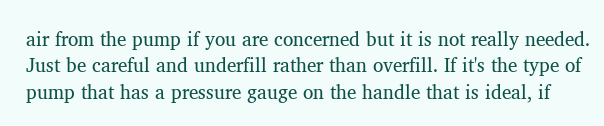air from the pump if you are concerned but it is not really needed. Just be careful and underfill rather than overfill. If it's the type of pump that has a pressure gauge on the handle that is ideal, if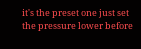it's the preset one just set the pressure lower before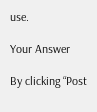use.

Your Answer

By clicking “Post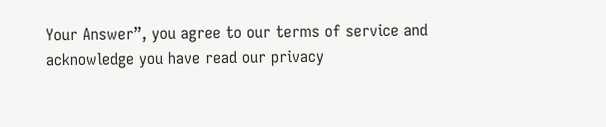Your Answer”, you agree to our terms of service and acknowledge you have read our privacy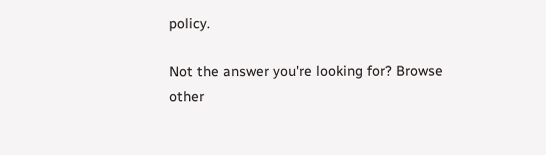policy.

Not the answer you're looking for? Browse other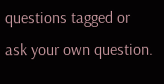questions tagged or ask your own question.